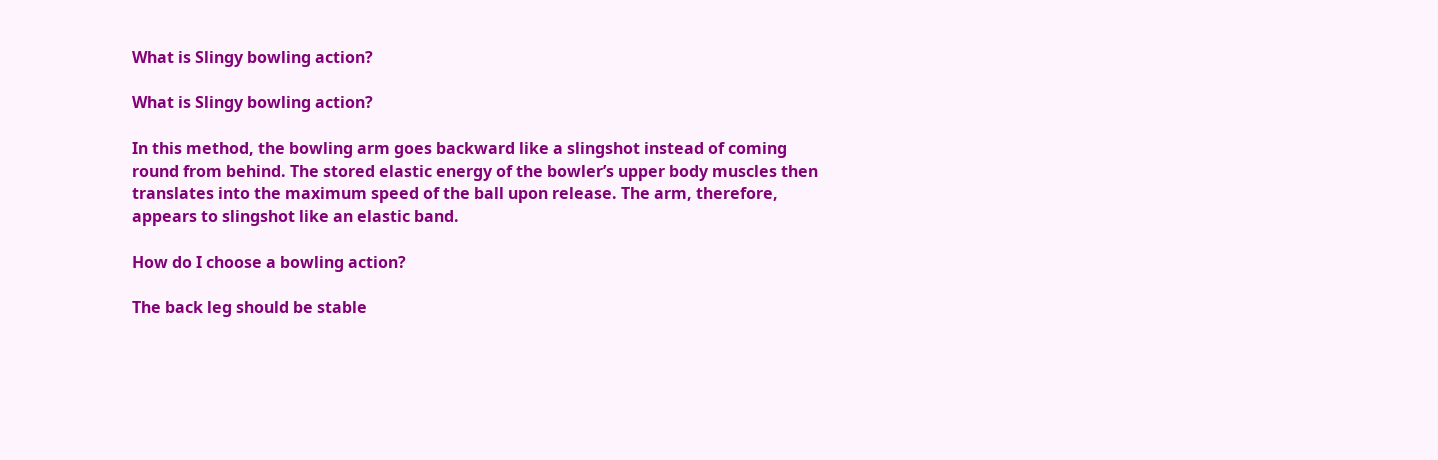What is Slingy bowling action?

What is Slingy bowling action?

In this method, the bowling arm goes backward like a slingshot instead of coming round from behind. The stored elastic energy of the bowler’s upper body muscles then translates into the maximum speed of the ball upon release. The arm, therefore, appears to slingshot like an elastic band.

How do I choose a bowling action?

The back leg should be stable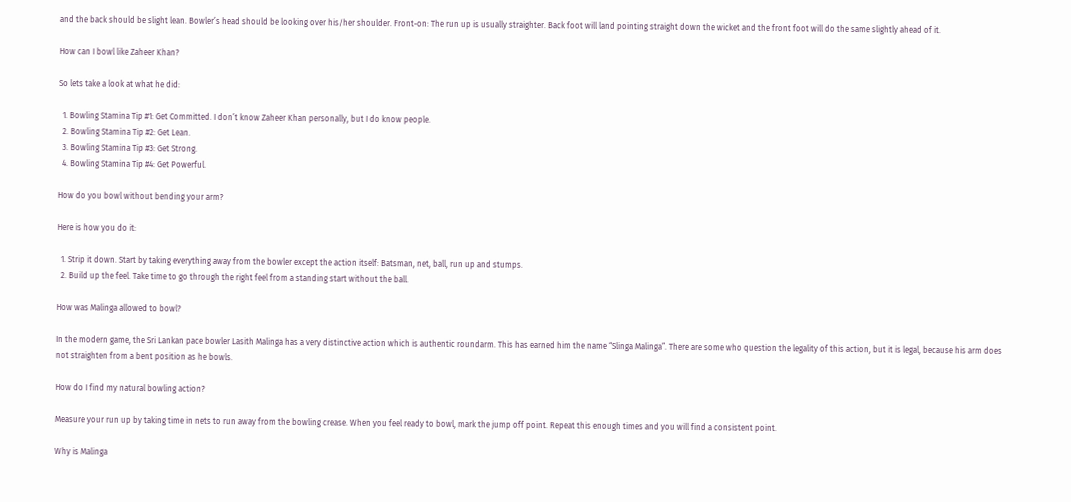and the back should be slight lean. Bowler’s head should be looking over his/her shoulder. Front-on: The run up is usually straighter. Back foot will land pointing straight down the wicket and the front foot will do the same slightly ahead of it.

How can I bowl like Zaheer Khan?

So lets take a look at what he did:

  1. Bowling Stamina Tip #1: Get Committed. I don’t know Zaheer Khan personally, but I do know people.
  2. Bowling Stamina Tip #2: Get Lean.
  3. Bowling Stamina Tip #3: Get Strong.
  4. Bowling Stamina Tip #4: Get Powerful.

How do you bowl without bending your arm?

Here is how you do it:

  1. Strip it down. Start by taking everything away from the bowler except the action itself: Batsman, net, ball, run up and stumps.
  2. Build up the feel. Take time to go through the right feel from a standing start without the ball.

How was Malinga allowed to bowl?

In the modern game, the Sri Lankan pace bowler Lasith Malinga has a very distinctive action which is authentic roundarm. This has earned him the name “Slinga Malinga”. There are some who question the legality of this action, but it is legal, because his arm does not straighten from a bent position as he bowls.

How do I find my natural bowling action?

Measure your run up by taking time in nets to run away from the bowling crease. When you feel ready to bowl, mark the jump off point. Repeat this enough times and you will find a consistent point.

Why is Malinga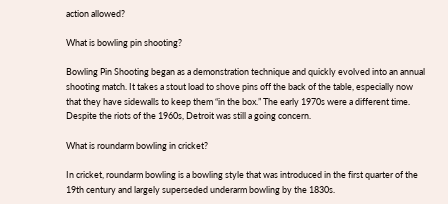action allowed?

What is bowling pin shooting?

Bowling Pin Shooting began as a demonstration technique and quickly evolved into an annual shooting match. It takes a stout load to shove pins off the back of the table, especially now that they have sidewalls to keep them “in the box.” The early 1970s were a different time. Despite the riots of the 1960s, Detroit was still a going concern.

What is roundarm bowling in cricket?

In cricket, roundarm bowling is a bowling style that was introduced in the first quarter of the 19th century and largely superseded underarm bowling by the 1830s.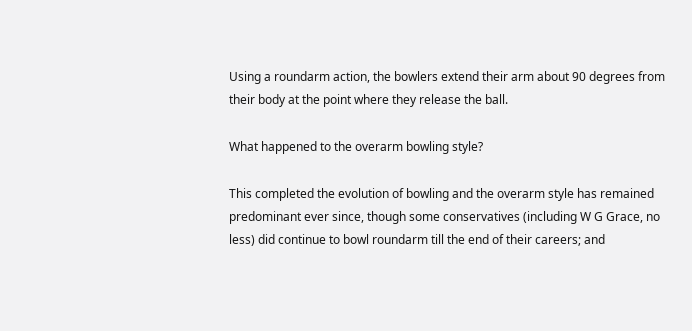Using a roundarm action, the bowlers extend their arm about 90 degrees from their body at the point where they release the ball.

What happened to the overarm bowling style?

This completed the evolution of bowling and the overarm style has remained predominant ever since, though some conservatives (including W G Grace, no less) did continue to bowl roundarm till the end of their careers; and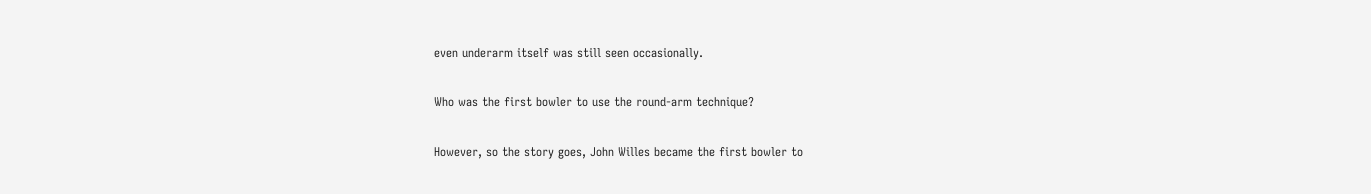even underarm itself was still seen occasionally.

Who was the first bowler to use the round-arm technique?

However, so the story goes, John Willes became the first bowler to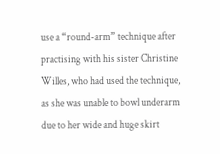use a “round-arm” technique after practising with his sister Christine Willes, who had used the technique, as she was unable to bowl underarm due to her wide and huge skirt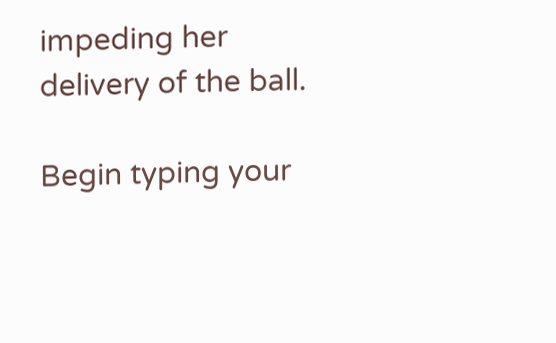impeding her delivery of the ball.

Begin typing your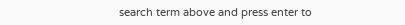search term above and press enter to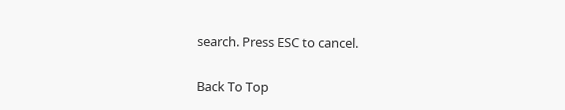search. Press ESC to cancel.

Back To Top